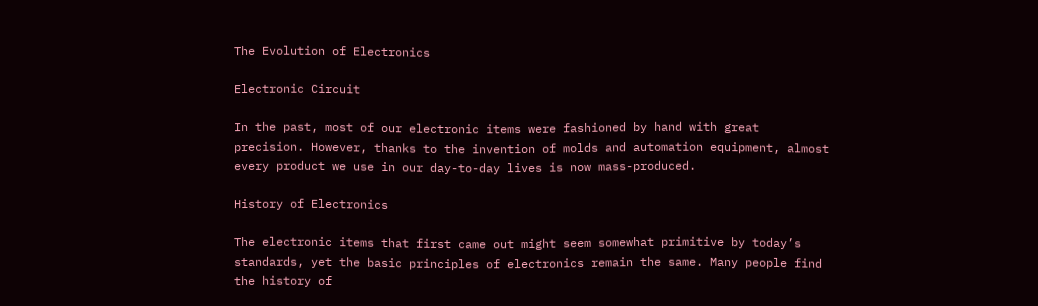The Evolution of Electronics

Electronic Circuit

In the past, most of our electronic items were fashioned by hand with great precision. However, thanks to the invention of molds and automation equipment, almost every product we use in our day-to-day lives is now mass-produced.

History of Electronics

The electronic items that first came out might seem somewhat primitive by today’s standards, yet the basic principles of electronics remain the same. Many people find the history of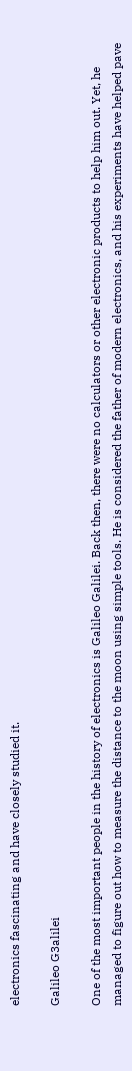electronics fascinating and have closely studied it.

Galileo G3alilei

One of the most important people in the history of electronics is Galileo Galilei. Back then, there were no calculators or other electronic products to help him out. Yet, he managed to figure out how to measure the distance to the moon using simple tools. He is considered the father of modern electronics, and his experiments have helped pave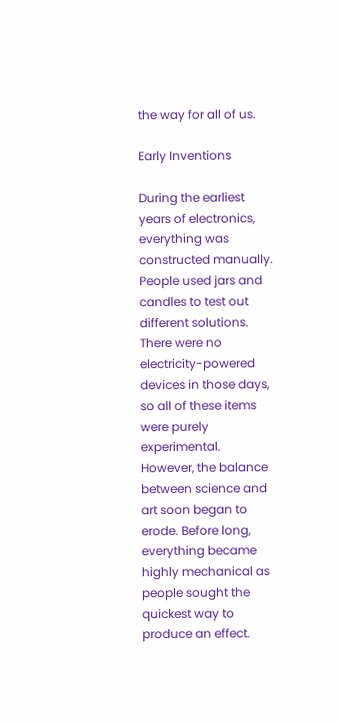the way for all of us.

Early Inventions

During the earliest years of electronics, everything was constructed manually. People used jars and candles to test out different solutions. There were no electricity-powered devices in those days, so all of these items were purely experimental. However, the balance between science and art soon began to erode. Before long, everything became highly mechanical as people sought the quickest way to produce an effect.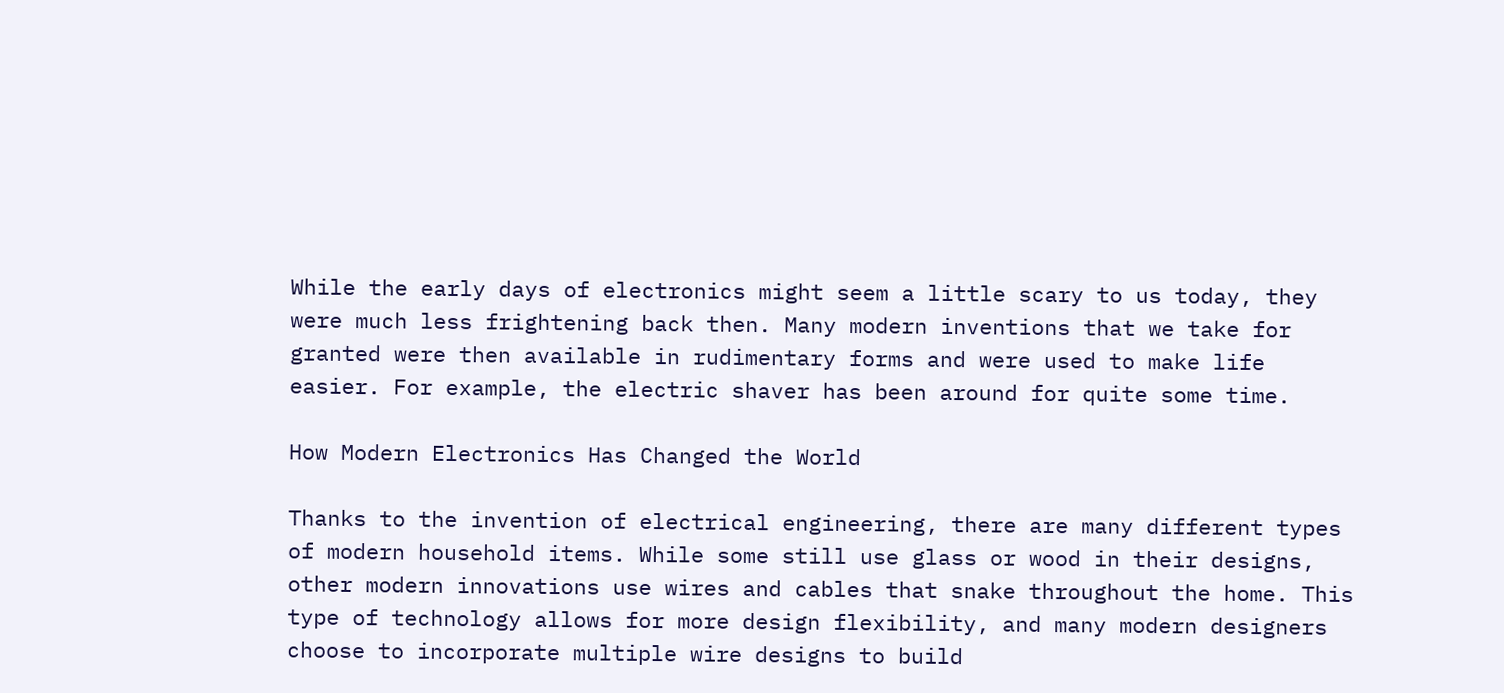While the early days of electronics might seem a little scary to us today, they were much less frightening back then. Many modern inventions that we take for granted were then available in rudimentary forms and were used to make life easier. For example, the electric shaver has been around for quite some time.

How Modern Electronics Has Changed the World

Thanks to the invention of electrical engineering, there are many different types of modern household items. While some still use glass or wood in their designs, other modern innovations use wires and cables that snake throughout the home. This type of technology allows for more design flexibility, and many modern designers choose to incorporate multiple wire designs to build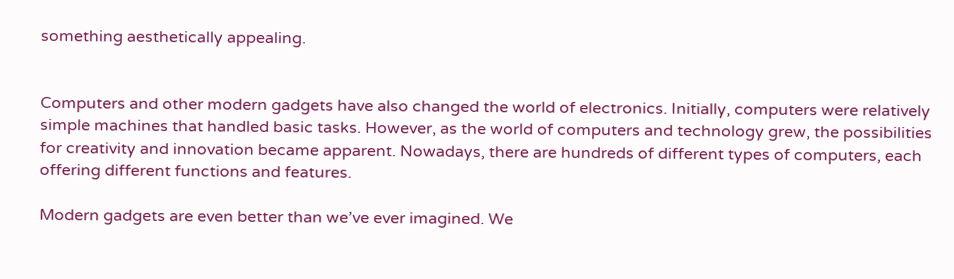something aesthetically appealing.


Computers and other modern gadgets have also changed the world of electronics. Initially, computers were relatively simple machines that handled basic tasks. However, as the world of computers and technology grew, the possibilities for creativity and innovation became apparent. Nowadays, there are hundreds of different types of computers, each offering different functions and features.

Modern gadgets are even better than we’ve ever imagined. We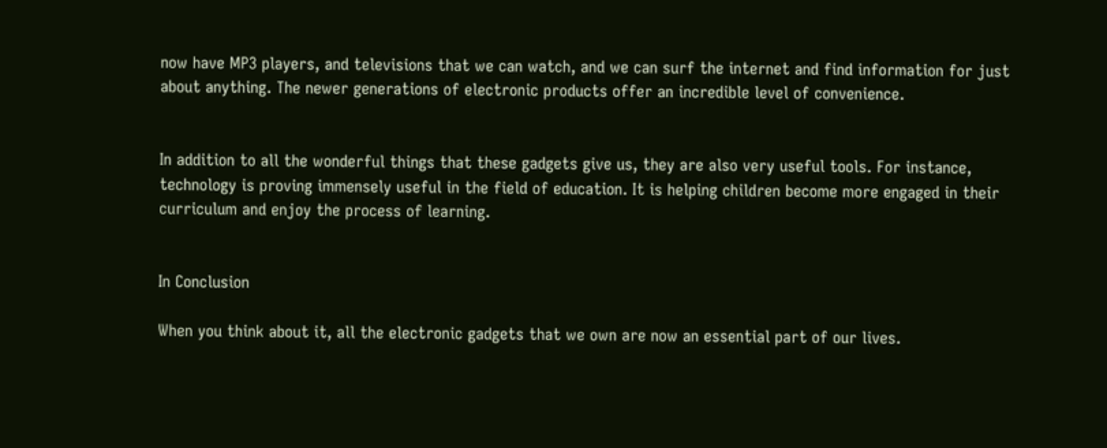now have MP3 players, and televisions that we can watch, and we can surf the internet and find information for just about anything. The newer generations of electronic products offer an incredible level of convenience.


In addition to all the wonderful things that these gadgets give us, they are also very useful tools. For instance, technology is proving immensely useful in the field of education. It is helping children become more engaged in their curriculum and enjoy the process of learning.


In Conclusion

When you think about it, all the electronic gadgets that we own are now an essential part of our lives.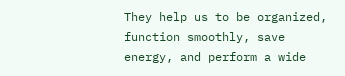They help us to be organized, function smoothly, save energy, and perform a wide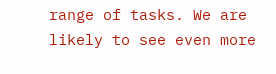range of tasks. We are likely to see even more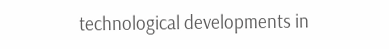technological developments in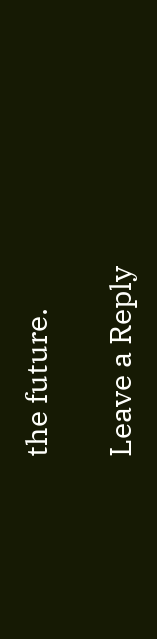the future.

Leave a Reply